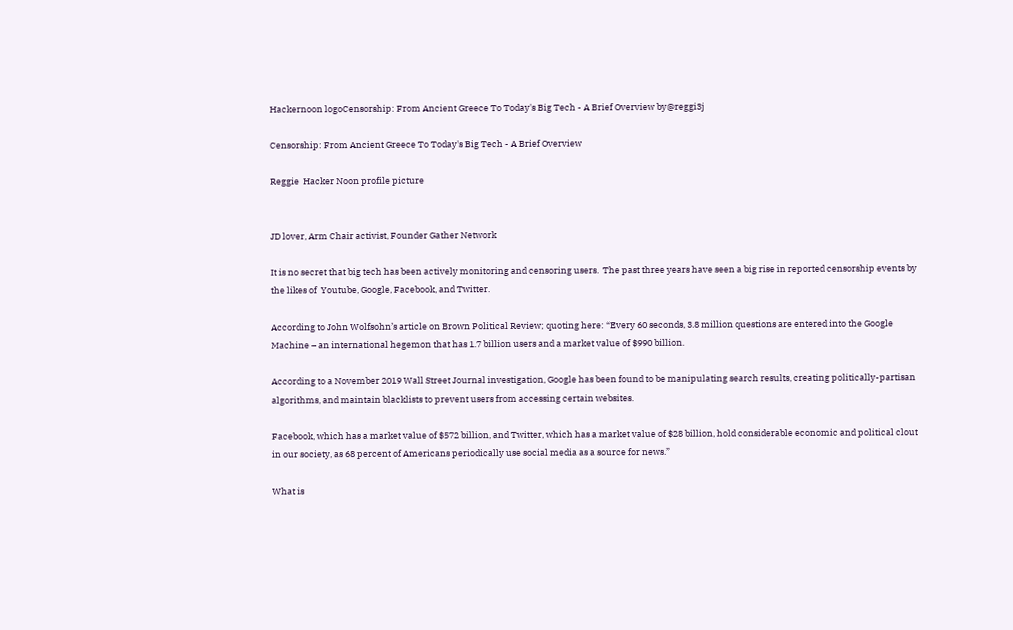Hackernoon logoCensorship: From Ancient Greece To Today's Big Tech - A Brief Overview by@reggi3j

Censorship: From Ancient Greece To Today's Big Tech - A Brief Overview

Reggie  Hacker Noon profile picture


JD lover, Arm Chair activist, Founder Gather Network

It is no secret that big tech has been actively monitoring and censoring users.  The past three years have seen a big rise in reported censorship events by the likes of  Youtube, Google, Facebook, and Twitter.

According to John Wolfsohn’s article on Brown Political Review; quoting here: “Every 60 seconds, 3.8 million questions are entered into the Google Machine – an international hegemon that has 1.7 billion users and a market value of $990 billion.

According to a November 2019 Wall Street Journal investigation, Google has been found to be manipulating search results, creating politically-partisan algorithms, and maintain blacklists to prevent users from accessing certain websites.

Facebook, which has a market value of $572 billion, and Twitter, which has a market value of $28 billion, hold considerable economic and political clout in our society, as 68 percent of Americans periodically use social media as a source for news.”

What is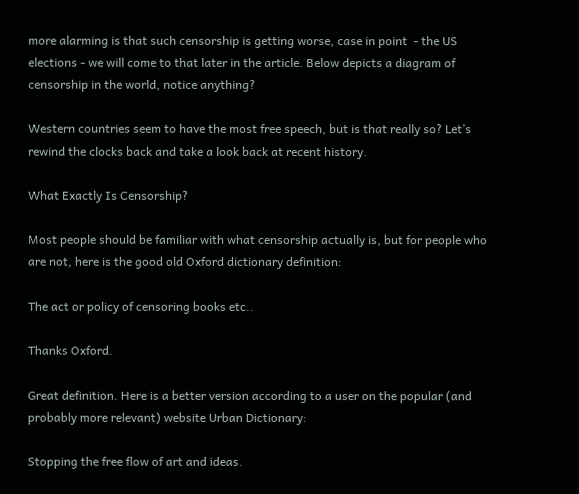more alarming is that such censorship is getting worse, case in point  - the US elections - we will come to that later in the article. Below depicts a diagram of censorship in the world, notice anything?

Western countries seem to have the most free speech, but is that really so? Let’s rewind the clocks back and take a look back at recent history.

What Exactly Is Censorship?

Most people should be familiar with what censorship actually is, but for people who are not, here is the good old Oxford dictionary definition:

The act or policy of censoring books etc..

Thanks Oxford.

Great definition. Here is a better version according to a user on the popular (and probably more relevant) website Urban Dictionary:

Stopping the free flow of art and ideas.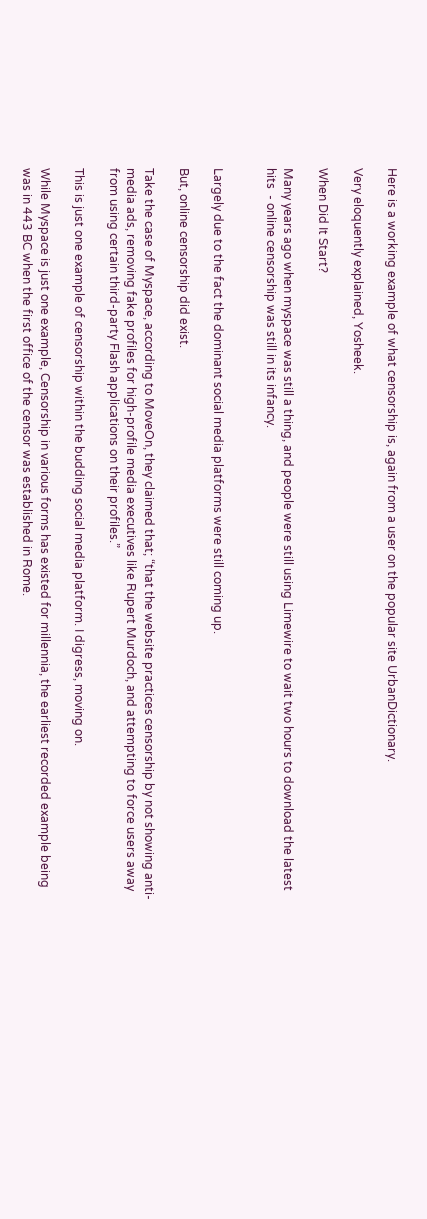Here is a working example of what censorship is, again from a user on the popular site UrbanDictionary.

Very eloquently explained, Yosheek.

When Did It Start?

Many years ago when myspace was still a thing, and people were still using Limewire to wait two hours to download the latest hits  - online censorship was still in its infancy.


Largely due to the fact the dominant social media platforms were still coming up.

But, online censorship did exist.

Take the case of Myspace, according to MoveOn, they claimed that; “that the website practices censorship by not showing anti-media ads, removing fake profiles for high-profile media executives like Rupert Murdoch, and attempting to force users away from using certain third-party Flash applications on their profiles.”

This is just one example of censorship within the budding social media platform. I digress, moving on.

While Myspace is just one example, Censorship in various forms has existed for millennia, the earliest recorded example being was in 443 BC when the first office of the censor was established in Rome.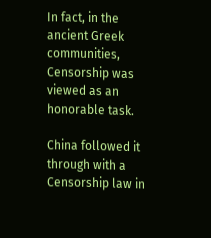In fact, in the ancient Greek communities, Censorship was viewed as an honorable task.

China followed it through with a Censorship law in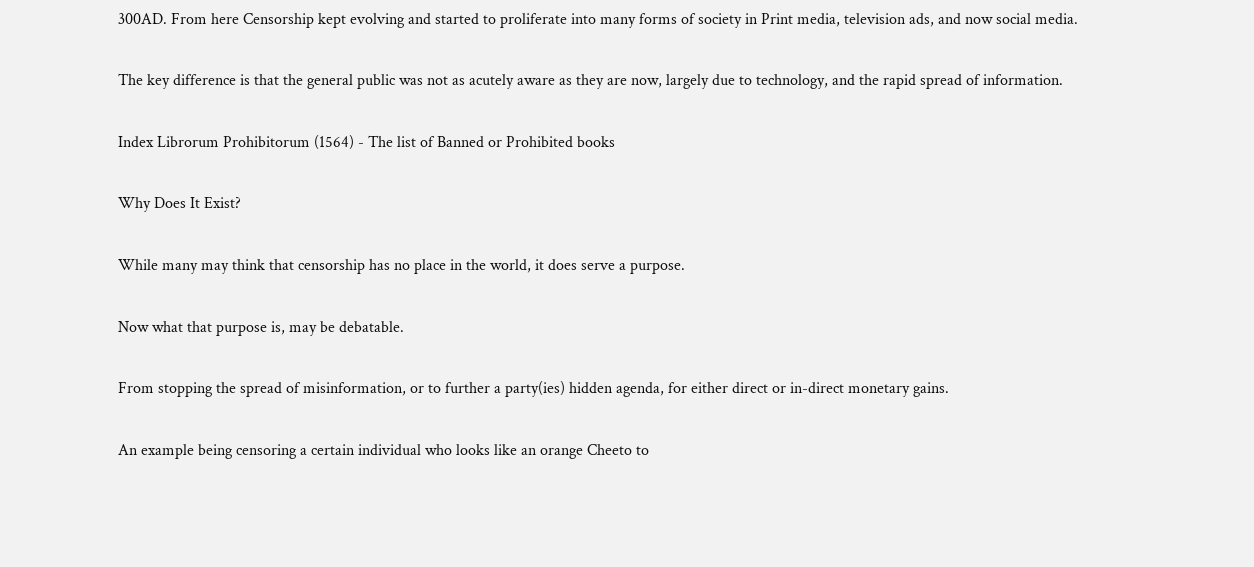300AD. From here Censorship kept evolving and started to proliferate into many forms of society in Print media, television ads, and now social media.

The key difference is that the general public was not as acutely aware as they are now, largely due to technology, and the rapid spread of information.

Index Librorum Prohibitorum (1564) - The list of Banned or Prohibited books

Why Does It Exist?

While many may think that censorship has no place in the world, it does serve a purpose.

Now what that purpose is, may be debatable.

From stopping the spread of misinformation, or to further a party(ies) hidden agenda, for either direct or in-direct monetary gains.

An example being censoring a certain individual who looks like an orange Cheeto to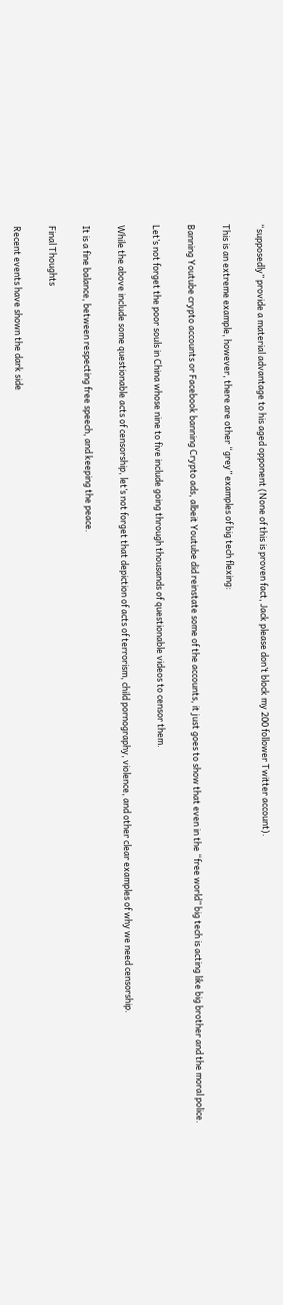“supposedly” provide a material advantage to his aged opponent (None of this is proven fact, Jack please don’t block my 200 follower Twitter account).

This is an extreme example, however, there are other “grey” examples of big tech flexing:

Banning Youtube crypto accounts or Facebook banning Crypto ads, albeit Youtube did reinstate some of the accounts, it just goes to show that even in the “free world” big tech is acting like big brother and the moral police.

Let’s not forget the poor souls in China whose nine to five include going through thousands of questionable videos to censor them.

While the above include some questionable acts of censorship, let’s not forget that depiction of acts of terrorism, child pornography, violence, and other clear examples of why we need censorship.

It is a fine balance, between respecting free speech, and keeping the peace.

Final Thoughts

Recent events have shown the dark side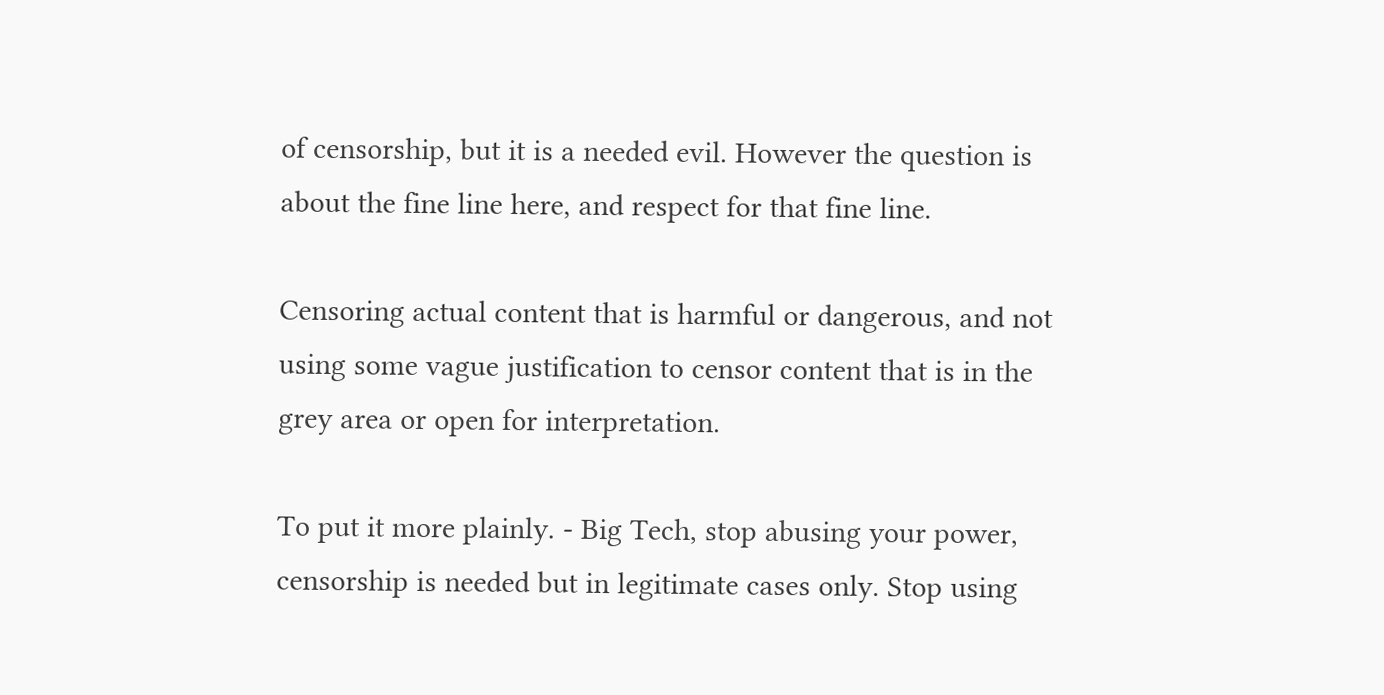of censorship, but it is a needed evil. However the question is about the fine line here, and respect for that fine line.

Censoring actual content that is harmful or dangerous, and not using some vague justification to censor content that is in the grey area or open for interpretation.

To put it more plainly. - Big Tech, stop abusing your power, censorship is needed but in legitimate cases only. Stop using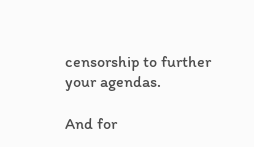censorship to further your agendas.

And for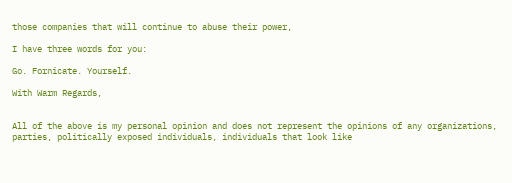those companies that will continue to abuse their power,

I have three words for you:

Go. Fornicate. Yourself.

With Warm Regards,


All of the above is my personal opinion and does not represent the opinions of any organizations, parties, politically exposed individuals, individuals that look like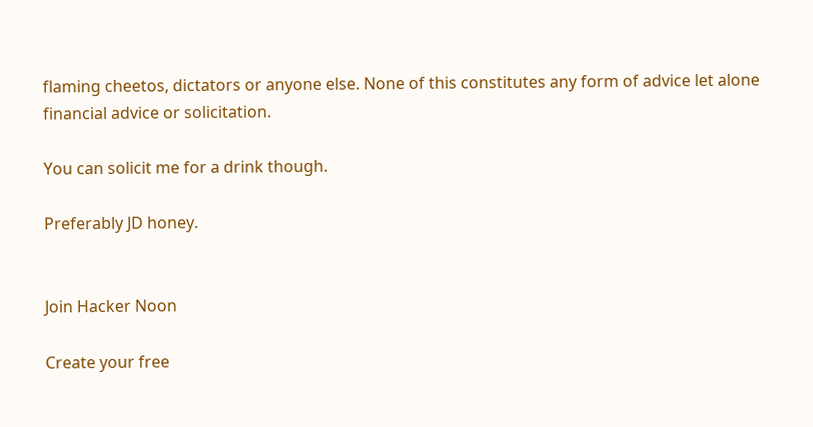flaming cheetos, dictators or anyone else. None of this constitutes any form of advice let alone financial advice or solicitation.

You can solicit me for a drink though.

Preferably JD honey.


Join Hacker Noon

Create your free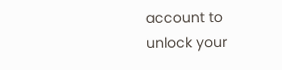account to unlock your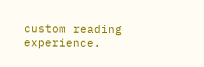custom reading experience.